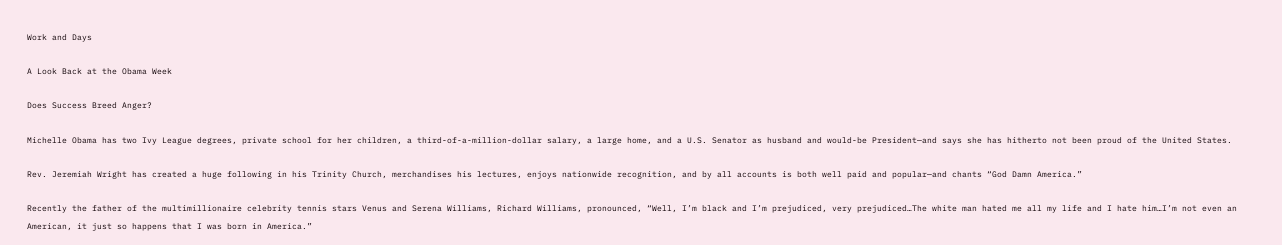Work and Days

A Look Back at the Obama Week

Does Success Breed Anger?

Michelle Obama has two Ivy League degrees, private school for her children, a third-of-a-million-dollar salary, a large home, and a U.S. Senator as husband and would-be President—and says she has hitherto not been proud of the United States.

Rev. Jeremiah Wright has created a huge following in his Trinity Church, merchandises his lectures, enjoys nationwide recognition, and by all accounts is both well paid and popular—and chants “God Damn America.”

Recently the father of the multimillionaire celebrity tennis stars Venus and Serena Williams, Richard Williams, pronounced, “Well, I’m black and I’m prejudiced, very prejudiced…The white man hated me all my life and I hate him…I’m not even an American, it just so happens that I was born in America.”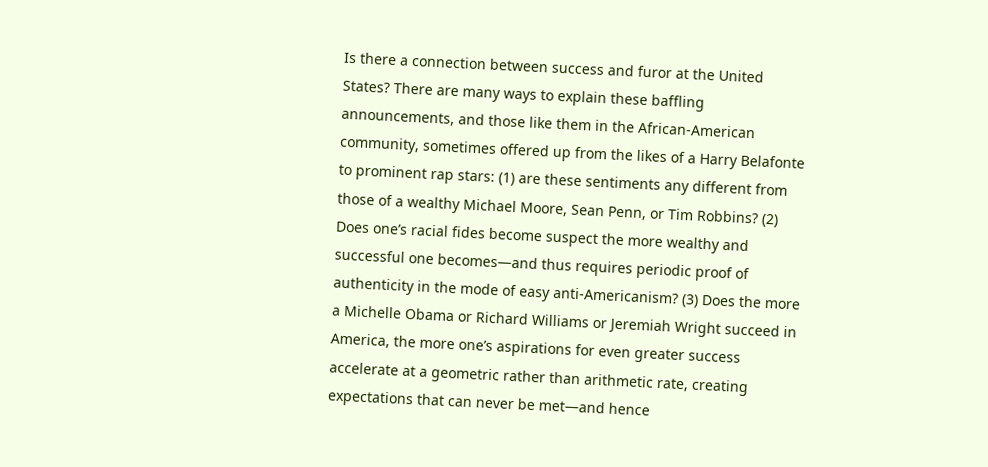Is there a connection between success and furor at the United States? There are many ways to explain these baffling announcements, and those like them in the African-American community, sometimes offered up from the likes of a Harry Belafonte to prominent rap stars: (1) are these sentiments any different from those of a wealthy Michael Moore, Sean Penn, or Tim Robbins? (2) Does one’s racial fides become suspect the more wealthy and successful one becomes—and thus requires periodic proof of authenticity in the mode of easy anti-Americanism? (3) Does the more a Michelle Obama or Richard Williams or Jeremiah Wright succeed in America, the more one’s aspirations for even greater success accelerate at a geometric rather than arithmetic rate, creating expectations that can never be met—and hence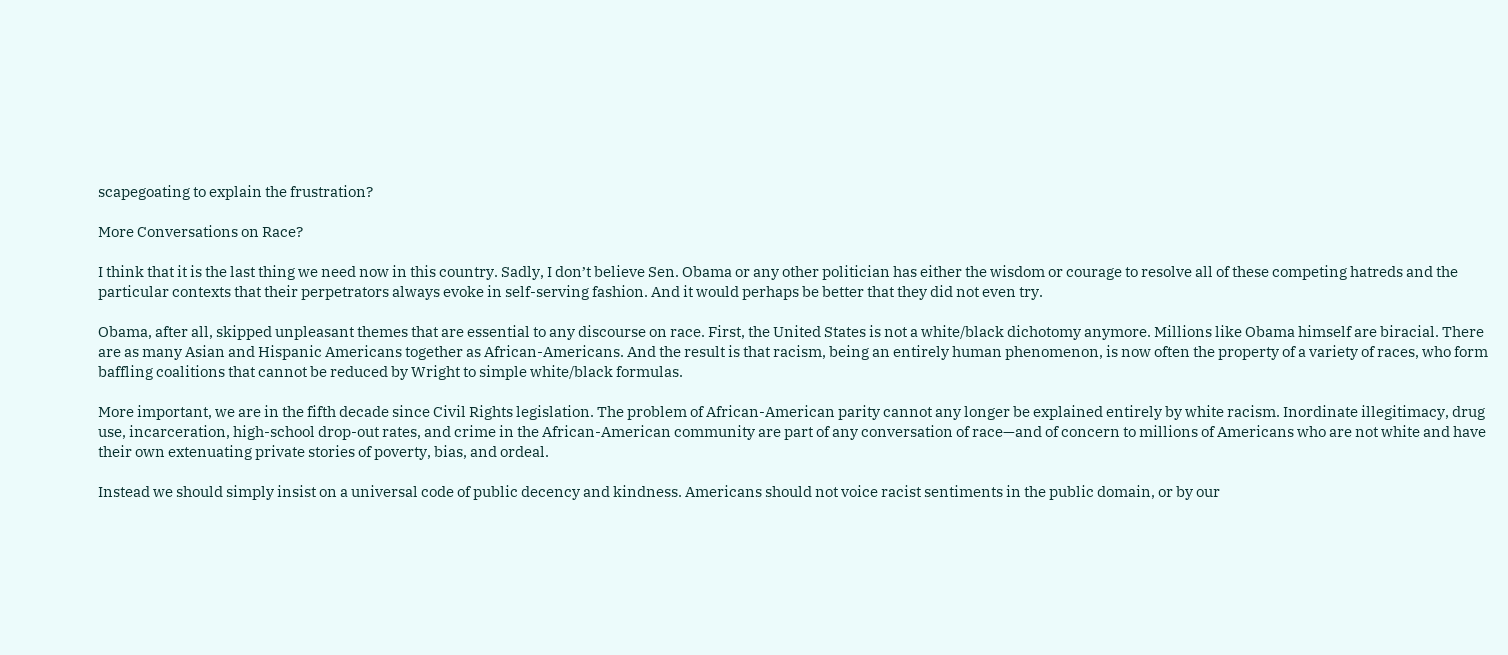scapegoating to explain the frustration?

More Conversations on Race?

I think that it is the last thing we need now in this country. Sadly, I don’t believe Sen. Obama or any other politician has either the wisdom or courage to resolve all of these competing hatreds and the particular contexts that their perpetrators always evoke in self-serving fashion. And it would perhaps be better that they did not even try.

Obama, after all, skipped unpleasant themes that are essential to any discourse on race. First, the United States is not a white/black dichotomy anymore. Millions like Obama himself are biracial. There are as many Asian and Hispanic Americans together as African-Americans. And the result is that racism, being an entirely human phenomenon, is now often the property of a variety of races, who form baffling coalitions that cannot be reduced by Wright to simple white/black formulas.

More important, we are in the fifth decade since Civil Rights legislation. The problem of African-American parity cannot any longer be explained entirely by white racism. Inordinate illegitimacy, drug use, incarceration, high-school drop-out rates, and crime in the African-American community are part of any conversation of race—and of concern to millions of Americans who are not white and have their own extenuating private stories of poverty, bias, and ordeal.

Instead we should simply insist on a universal code of public decency and kindness. Americans should not voice racist sentiments in the public domain, or by our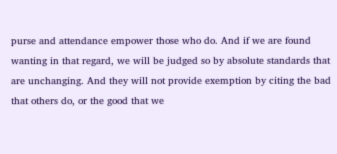purse and attendance empower those who do. And if we are found wanting in that regard, we will be judged so by absolute standards that are unchanging. And they will not provide exemption by citing the bad that others do, or the good that we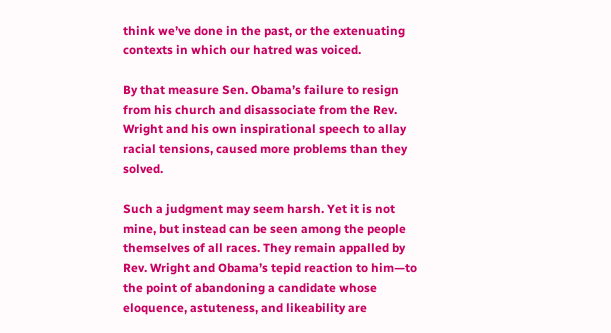think we’ve done in the past, or the extenuating contexts in which our hatred was voiced.

By that measure Sen. Obama’s failure to resign from his church and disassociate from the Rev. Wright and his own inspirational speech to allay racial tensions, caused more problems than they solved.

Such a judgment may seem harsh. Yet it is not mine, but instead can be seen among the people themselves of all races. They remain appalled by Rev. Wright and Obama’s tepid reaction to him—to the point of abandoning a candidate whose eloquence, astuteness, and likeability are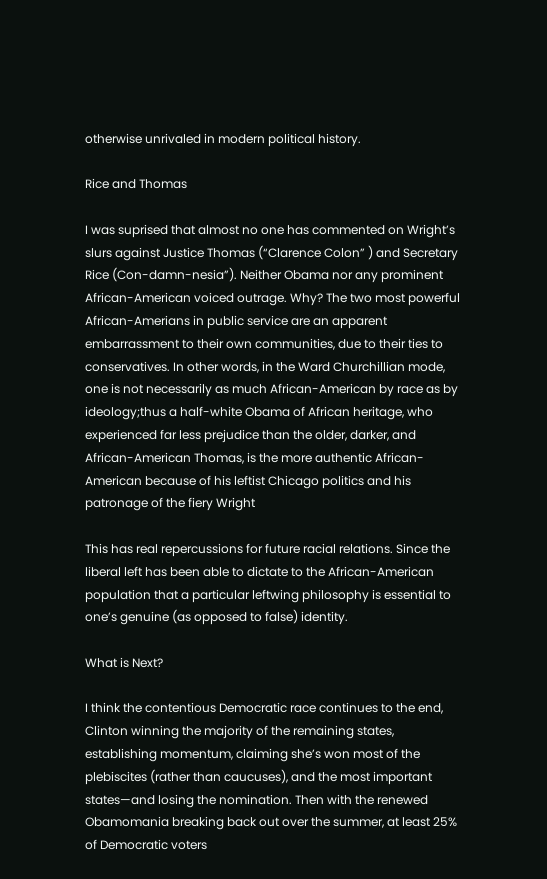otherwise unrivaled in modern political history.

Rice and Thomas

I was suprised that almost no one has commented on Wright’s slurs against Justice Thomas (“Clarence Colon” ) and Secretary Rice (Con-damn-nesia”). Neither Obama nor any prominent African-American voiced outrage. Why? The two most powerful African-Amerians in public service are an apparent embarrassment to their own communities, due to their ties to conservatives. In other words, in the Ward Churchillian mode, one is not necessarily as much African-American by race as by ideology;thus a half-white Obama of African heritage, who experienced far less prejudice than the older, darker, and African-American Thomas, is the more authentic African-American because of his leftist Chicago politics and his patronage of the fiery Wright

This has real repercussions for future racial relations. Since the liberal left has been able to dictate to the African-American population that a particular leftwing philosophy is essential to one’s genuine (as opposed to false) identity.

What is Next?

I think the contentious Democratic race continues to the end, Clinton winning the majority of the remaining states, establishing momentum, claiming she’s won most of the plebiscites (rather than caucuses), and the most important states—and losing the nomination. Then with the renewed Obamomania breaking back out over the summer, at least 25% of Democratic voters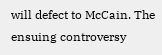will defect to McCain. The ensuing controversy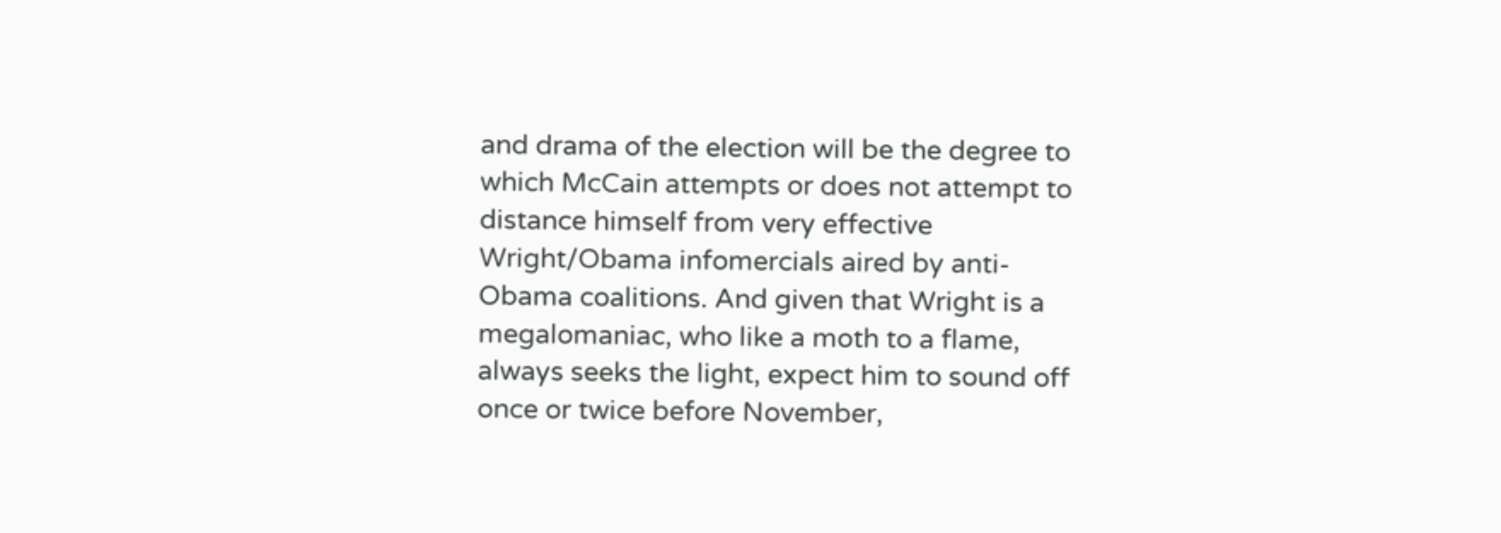and drama of the election will be the degree to which McCain attempts or does not attempt to distance himself from very effective Wright/Obama infomercials aired by anti-Obama coalitions. And given that Wright is a megalomaniac, who like a moth to a flame, always seeks the light, expect him to sound off once or twice before November,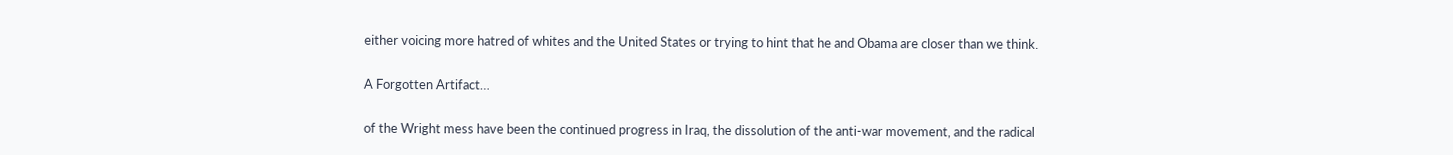either voicing more hatred of whites and the United States or trying to hint that he and Obama are closer than we think.

A Forgotten Artifact…

of the Wright mess have been the continued progress in Iraq, the dissolution of the anti-war movement, and the radical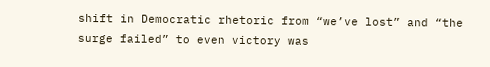shift in Democratic rhetoric from “we’ve lost” and “the surge failed” to even victory was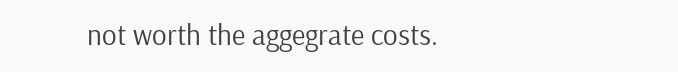not worth the aggegrate costs.